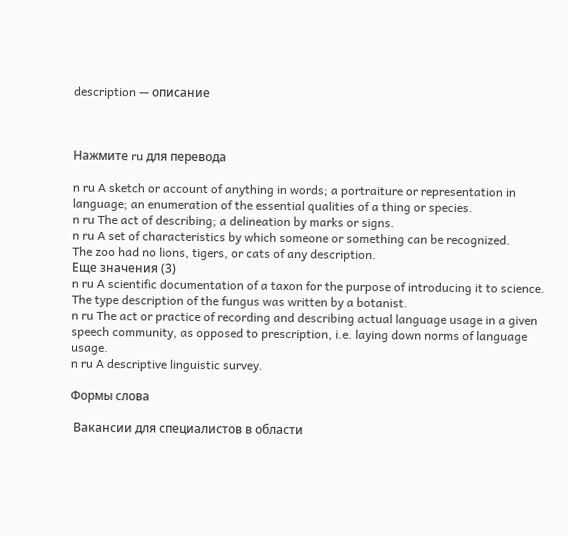description — описание



Нажмите ru для перевода

n ru A sketch or account of anything in words; a portraiture or representation in language; an enumeration of the essential qualities of a thing or species.
n ru The act of describing; a delineation by marks or signs.
n ru A set of characteristics by which someone or something can be recognized.
The zoo had no lions, tigers, or cats of any description.
Еще значения (3)
n ru A scientific documentation of a taxon for the purpose of introducing it to science.
The type description of the fungus was written by a botanist.
n ru The act or practice of recording and describing actual language usage in a given speech community, as opposed to prescription, i.e. laying down norms of language usage.
n ru A descriptive linguistic survey.

Формы слова

 Вакансии для специалистов в области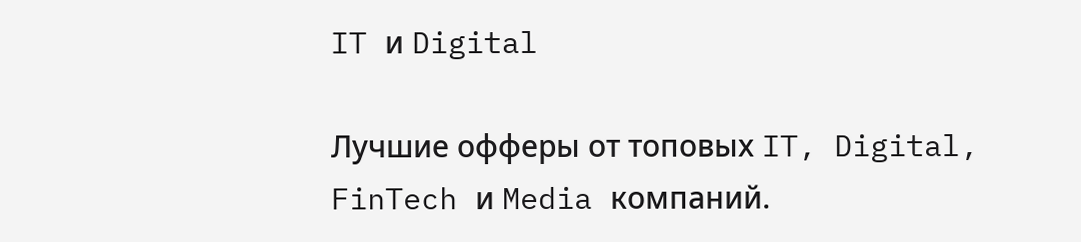IT и Digital

Лучшие офферы от топовых IT, Digital, FinTech и Media компаний.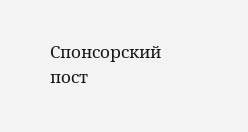Спонсорский пост